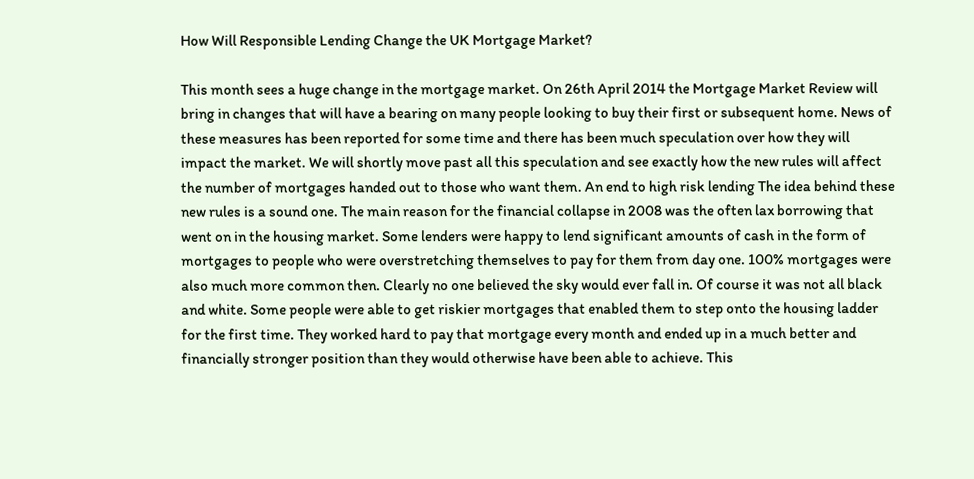How Will Responsible Lending Change the UK Mortgage Market?

This month sees a huge change in the mortgage market. On 26th April 2014 the Mortgage Market Review will bring in changes that will have a bearing on many people looking to buy their first or subsequent home. News of these measures has been reported for some time and there has been much speculation over how they will impact the market. We will shortly move past all this speculation and see exactly how the new rules will affect the number of mortgages handed out to those who want them. An end to high risk lending The idea behind these new rules is a sound one. The main reason for the financial collapse in 2008 was the often lax borrowing that went on in the housing market. Some lenders were happy to lend significant amounts of cash in the form of mortgages to people who were overstretching themselves to pay for them from day one. 100% mortgages were also much more common then. Clearly no one believed the sky would ever fall in. Of course it was not all black and white. Some people were able to get riskier mortgages that enabled them to step onto the housing ladder for the first time. They worked hard to pay that mortgage every month and ended up in a much better and financially stronger position than they would otherwise have been able to achieve. This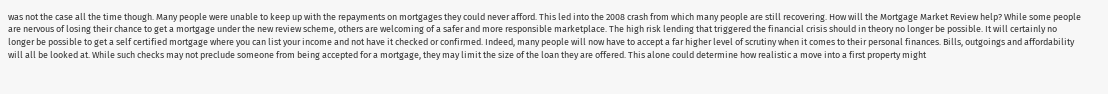was not the case all the time though. Many people were unable to keep up with the repayments on mortgages they could never afford. This led into the 2008 crash from which many people are still recovering. How will the Mortgage Market Review help? While some people are nervous of losing their chance to get a mortgage under the new review scheme, others are welcoming of a safer and more responsible marketplace. The high risk lending that triggered the financial crisis should in theory no longer be possible. It will certainly no longer be possible to get a self certified mortgage where you can list your income and not have it checked or confirmed. Indeed, many people will now have to accept a far higher level of scrutiny when it comes to their personal finances. Bills, outgoings and affordability will all be looked at. While such checks may not preclude someone from being accepted for a mortgage, they may limit the size of the loan they are offered. This alone could determine how realistic a move into a first property might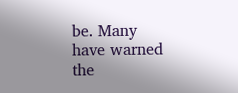be. Many have warned the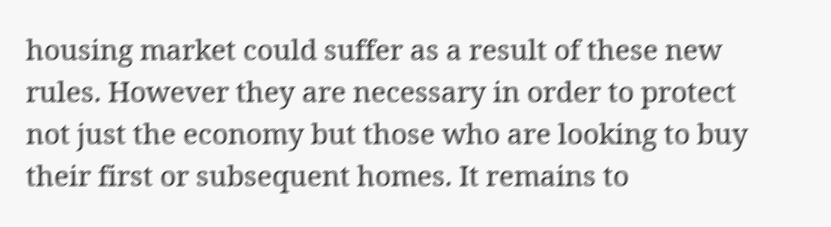housing market could suffer as a result of these new rules. However they are necessary in order to protect not just the economy but those who are looking to buy their first or subsequent homes. It remains to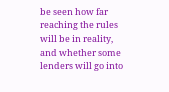be seen how far reaching the rules will be in reality, and whether some lenders will go into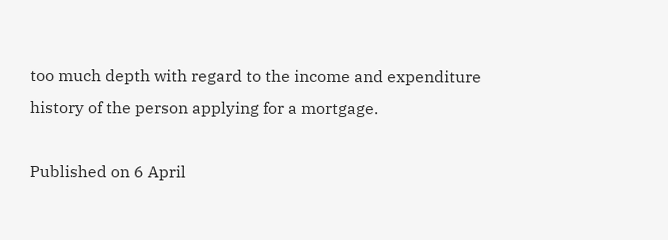too much depth with regard to the income and expenditure history of the person applying for a mortgage.

Published on 6 April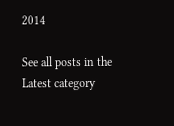2014

See all posts in the Latest category